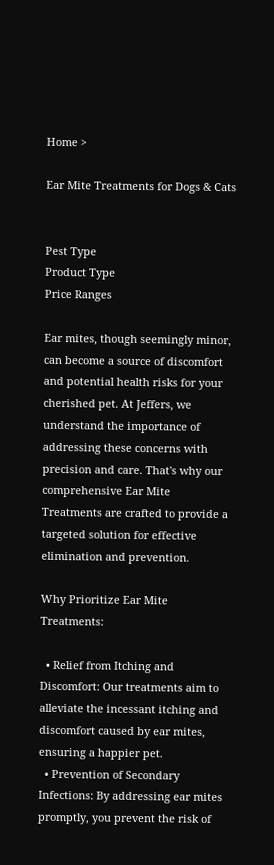Home >

Ear Mite Treatments for Dogs & Cats


Pest Type
Product Type
Price Ranges

Ear mites, though seemingly minor, can become a source of discomfort and potential health risks for your cherished pet. At Jeffers, we understand the importance of addressing these concerns with precision and care. That's why our comprehensive Ear Mite Treatments are crafted to provide a targeted solution for effective elimination and prevention.

Why Prioritize Ear Mite Treatments:

  • Relief from Itching and Discomfort: Our treatments aim to alleviate the incessant itching and discomfort caused by ear mites, ensuring a happier pet.
  • Prevention of Secondary Infections: By addressing ear mites promptly, you prevent the risk of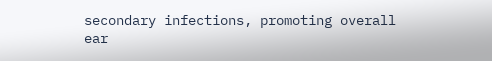secondary infections, promoting overall ear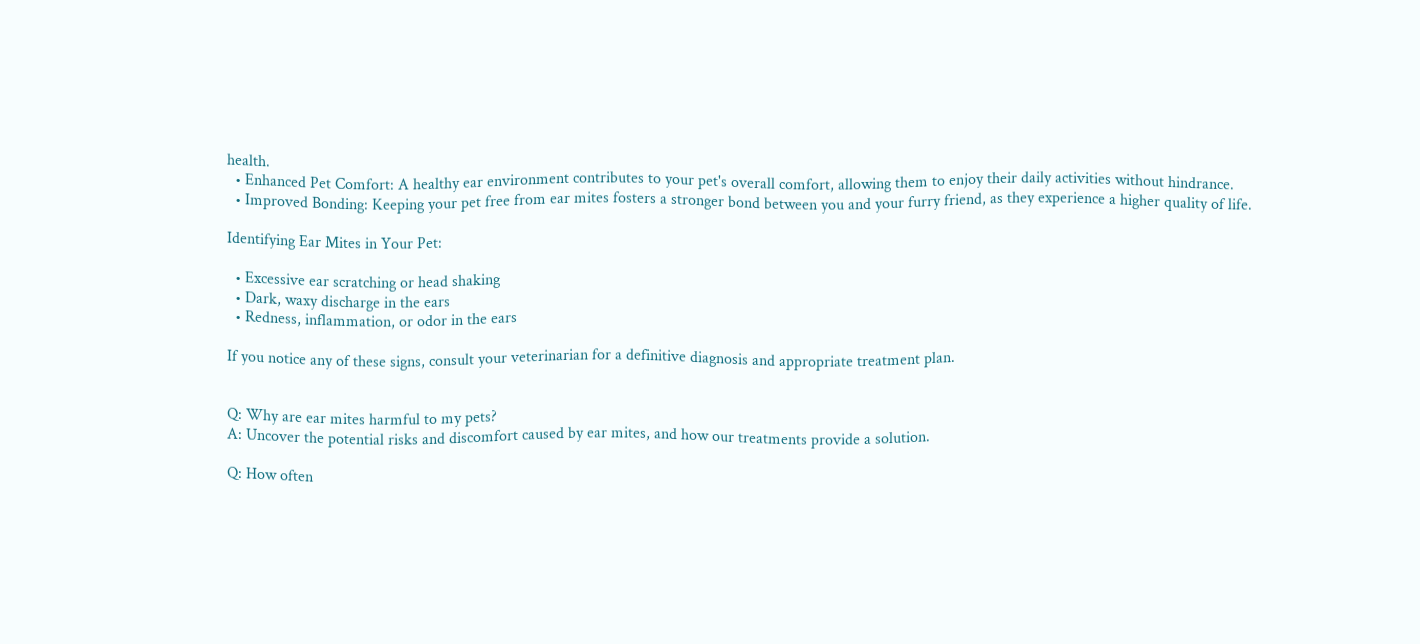health.
  • Enhanced Pet Comfort: A healthy ear environment contributes to your pet's overall comfort, allowing them to enjoy their daily activities without hindrance.
  • Improved Bonding: Keeping your pet free from ear mites fosters a stronger bond between you and your furry friend, as they experience a higher quality of life.

Identifying Ear Mites in Your Pet:

  • Excessive ear scratching or head shaking
  • Dark, waxy discharge in the ears
  • Redness, inflammation, or odor in the ears

If you notice any of these signs, consult your veterinarian for a definitive diagnosis and appropriate treatment plan.


Q: Why are ear mites harmful to my pets?
A: Uncover the potential risks and discomfort caused by ear mites, and how our treatments provide a solution.

Q: How often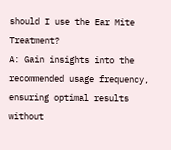should I use the Ear Mite Treatment?
A: Gain insights into the recommended usage frequency, ensuring optimal results without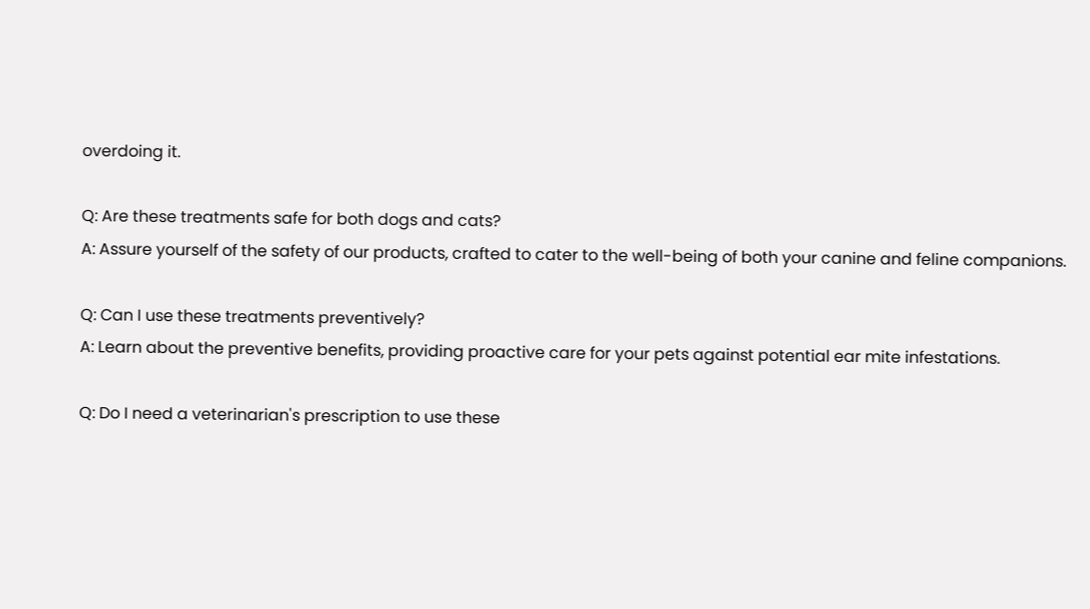overdoing it.

Q: Are these treatments safe for both dogs and cats?
A: Assure yourself of the safety of our products, crafted to cater to the well-being of both your canine and feline companions.

Q: Can I use these treatments preventively?
A: Learn about the preventive benefits, providing proactive care for your pets against potential ear mite infestations.

Q: Do I need a veterinarian's prescription to use these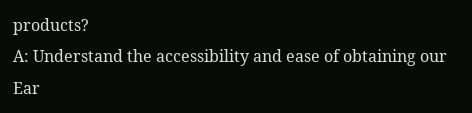products?
A: Understand the accessibility and ease of obtaining our Ear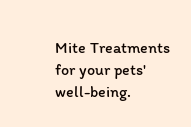Mite Treatments for your pets' well-being.